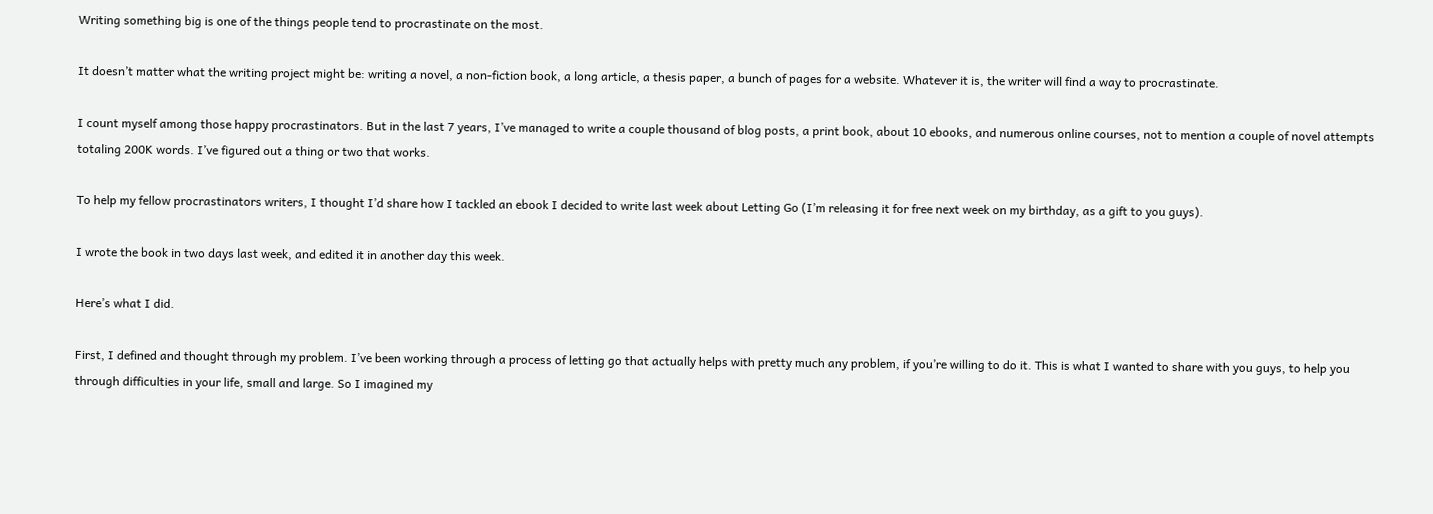Writing something big is one of the things people tend to procrastinate on the most.

It doesn’t matter what the writing project might be: writing a novel, a non-fiction book, a long article, a thesis paper, a bunch of pages for a website. Whatever it is, the writer will find a way to procrastinate.

I count myself among those happy procrastinators. But in the last 7 years, I’ve managed to write a couple thousand of blog posts, a print book, about 10 ebooks, and numerous online courses, not to mention a couple of novel attempts totaling 200K words. I’ve figured out a thing or two that works.

To help my fellow procrastinators writers, I thought I’d share how I tackled an ebook I decided to write last week about Letting Go (I’m releasing it for free next week on my birthday, as a gift to you guys).

I wrote the book in two days last week, and edited it in another day this week.

Here’s what I did.

First, I defined and thought through my problem. I’ve been working through a process of letting go that actually helps with pretty much any problem, if you’re willing to do it. This is what I wanted to share with you guys, to help you through difficulties in your life, small and large. So I imagined my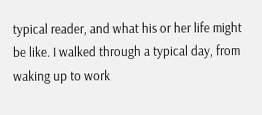typical reader, and what his or her life might be like. I walked through a typical day, from waking up to work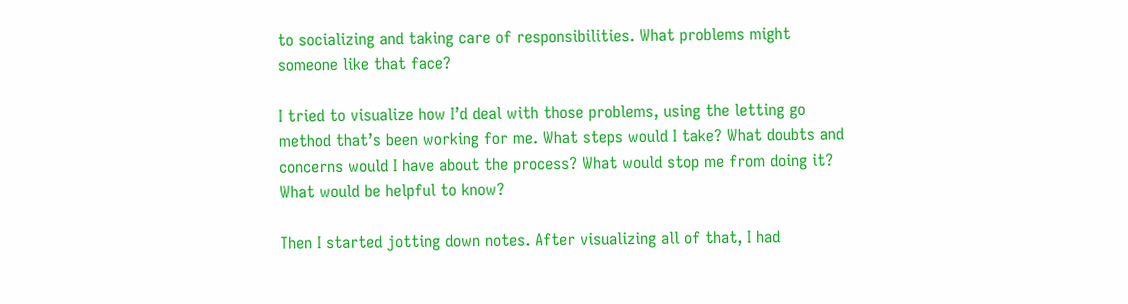to socializing and taking care of responsibilities. What problems might someone like that face?

I tried to visualize how I’d deal with those problems, using the letting go method that’s been working for me. What steps would I take? What doubts and concerns would I have about the process? What would stop me from doing it? What would be helpful to know?

Then I started jotting down notes. After visualizing all of that, I had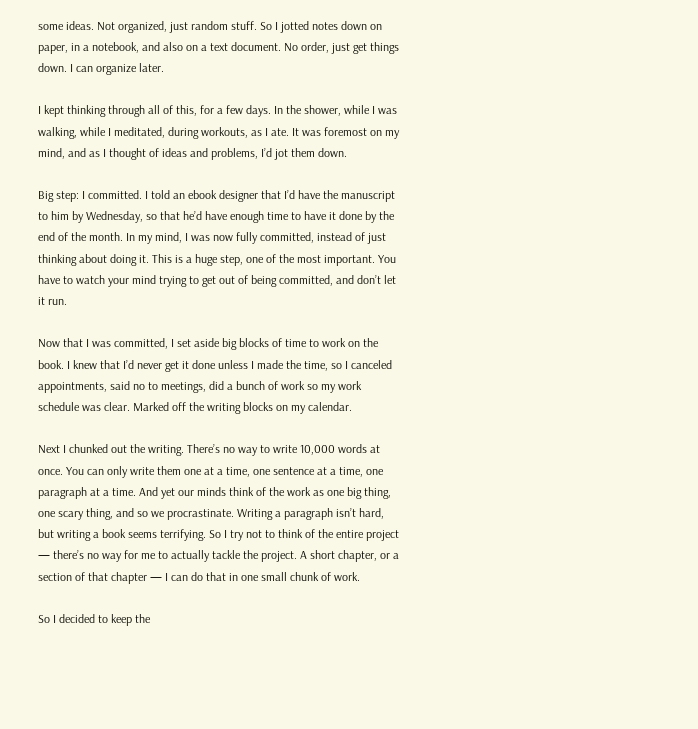some ideas. Not organized, just random stuff. So I jotted notes down on paper, in a notebook, and also on a text document. No order, just get things down. I can organize later.

I kept thinking through all of this, for a few days. In the shower, while I was walking, while I meditated, during workouts, as I ate. It was foremost on my mind, and as I thought of ideas and problems, I’d jot them down.

Big step: I committed. I told an ebook designer that I’d have the manuscript to him by Wednesday, so that he’d have enough time to have it done by the end of the month. In my mind, I was now fully committed, instead of just thinking about doing it. This is a huge step, one of the most important. You have to watch your mind trying to get out of being committed, and don’t let it run.

Now that I was committed, I set aside big blocks of time to work on the book. I knew that I’d never get it done unless I made the time, so I canceled appointments, said no to meetings, did a bunch of work so my work schedule was clear. Marked off the writing blocks on my calendar.

Next I chunked out the writing. There’s no way to write 10,000 words at once. You can only write them one at a time, one sentence at a time, one paragraph at a time. And yet our minds think of the work as one big thing, one scary thing, and so we procrastinate. Writing a paragraph isn’t hard, but writing a book seems terrifying. So I try not to think of the entire project — there’s no way for me to actually tackle the project. A short chapter, or a section of that chapter — I can do that in one small chunk of work.

So I decided to keep the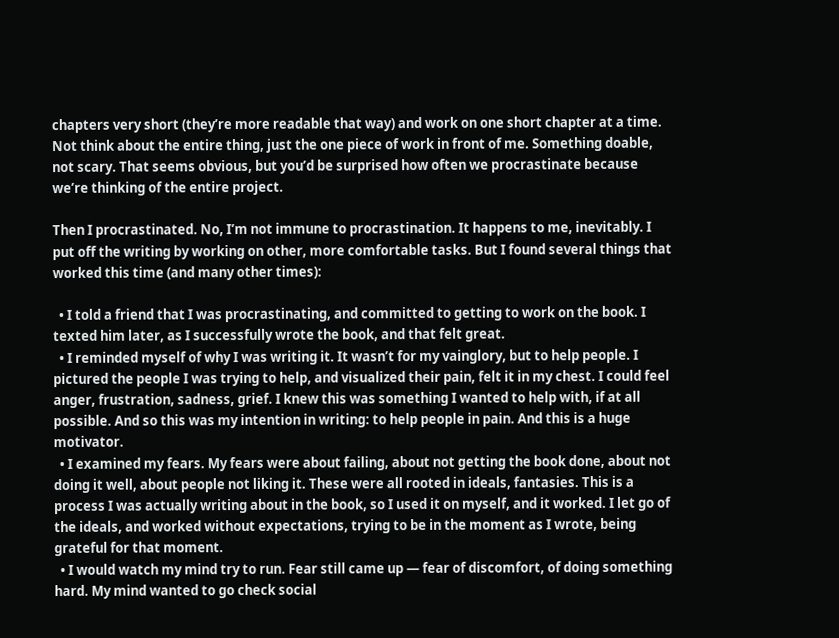chapters very short (they’re more readable that way) and work on one short chapter at a time. Not think about the entire thing, just the one piece of work in front of me. Something doable, not scary. That seems obvious, but you’d be surprised how often we procrastinate because we’re thinking of the entire project.

Then I procrastinated. No, I’m not immune to procrastination. It happens to me, inevitably. I put off the writing by working on other, more comfortable tasks. But I found several things that worked this time (and many other times):

  • I told a friend that I was procrastinating, and committed to getting to work on the book. I texted him later, as I successfully wrote the book, and that felt great.
  • I reminded myself of why I was writing it. It wasn’t for my vainglory, but to help people. I pictured the people I was trying to help, and visualized their pain, felt it in my chest. I could feel anger, frustration, sadness, grief. I knew this was something I wanted to help with, if at all possible. And so this was my intention in writing: to help people in pain. And this is a huge motivator.
  • I examined my fears. My fears were about failing, about not getting the book done, about not doing it well, about people not liking it. These were all rooted in ideals, fantasies. This is a process I was actually writing about in the book, so I used it on myself, and it worked. I let go of the ideals, and worked without expectations, trying to be in the moment as I wrote, being grateful for that moment.
  • I would watch my mind try to run. Fear still came up — fear of discomfort, of doing something hard. My mind wanted to go check social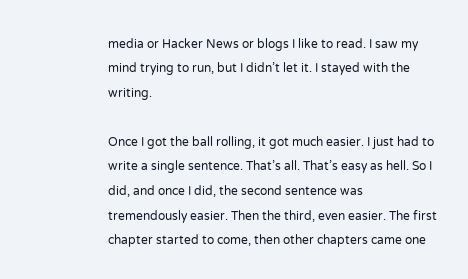media or Hacker News or blogs I like to read. I saw my mind trying to run, but I didn’t let it. I stayed with the writing.

Once I got the ball rolling, it got much easier. I just had to write a single sentence. That’s all. That’s easy as hell. So I did, and once I did, the second sentence was tremendously easier. Then the third, even easier. The first chapter started to come, then other chapters came one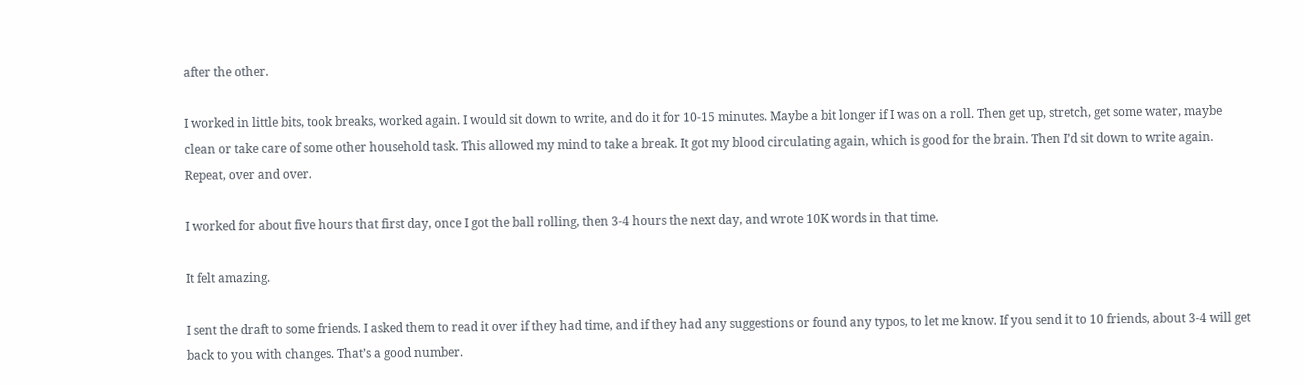after the other.

I worked in little bits, took breaks, worked again. I would sit down to write, and do it for 10-15 minutes. Maybe a bit longer if I was on a roll. Then get up, stretch, get some water, maybe clean or take care of some other household task. This allowed my mind to take a break. It got my blood circulating again, which is good for the brain. Then I’d sit down to write again. Repeat, over and over.

I worked for about five hours that first day, once I got the ball rolling, then 3-4 hours the next day, and wrote 10K words in that time.

It felt amazing.

I sent the draft to some friends. I asked them to read it over if they had time, and if they had any suggestions or found any typos, to let me know. If you send it to 10 friends, about 3-4 will get back to you with changes. That’s a good number.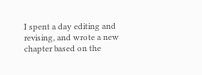I spent a day editing and revising, and wrote a new chapter based on the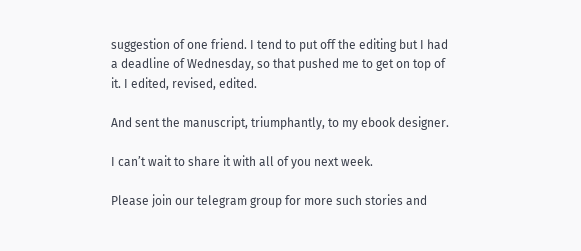suggestion of one friend. I tend to put off the editing but I had a deadline of Wednesday, so that pushed me to get on top of it. I edited, revised, edited.

And sent the manuscript, triumphantly, to my ebook designer.

I can’t wait to share it with all of you next week.

Please join our telegram group for more such stories and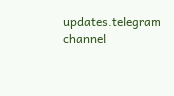updates.telegram channel